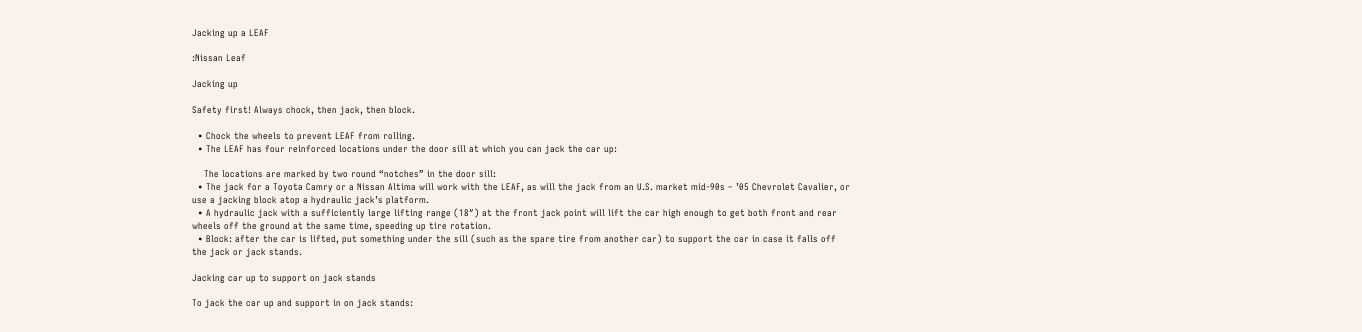Jacking up a LEAF

:Nissan Leaf

Jacking up

Safety first! Always chock, then jack, then block.

  • Chock the wheels to prevent LEAF from rolling.
  • The LEAF has four reinforced locations under the door sill at which you can jack the car up:

    The locations are marked by two round “notches” in the door sill:
  • The jack for a Toyota Camry or a Nissan Altima will work with the LEAF, as will the jack from an U.S. market mid-90s – ’05 Chevrolet Cavalier, or use a jacking block atop a hydraulic jack’s platform.
  • A hydraulic jack with a sufficiently large lifting range (18″) at the front jack point will lift the car high enough to get both front and rear wheels off the ground at the same time, speeding up tire rotation.
  • Block: after the car is lifted, put something under the sill (such as the spare tire from another car) to support the car in case it falls off the jack or jack stands.

Jacking car up to support on jack stands

To jack the car up and support in on jack stands: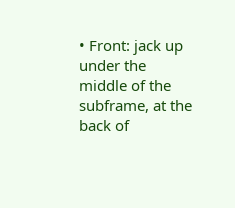• Front: jack up under the middle of the subframe, at the back of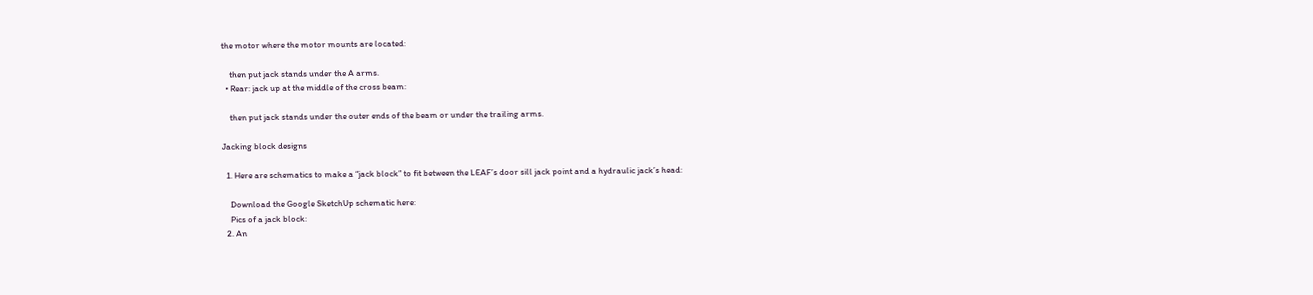the motor where the motor mounts are located:

    then put jack stands under the A arms.
  • Rear: jack up at the middle of the cross beam:

    then put jack stands under the outer ends of the beam or under the trailing arms.

Jacking block designs

  1. Here are schematics to make a “jack block” to fit between the LEAF’s door sill jack point and a hydraulic jack’s head:

    Download the Google SketchUp schematic here:
    Pics of a jack block:
  2. An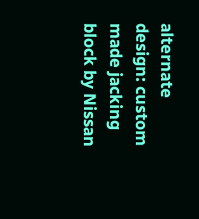alternate design: custom made jacking block by Nissan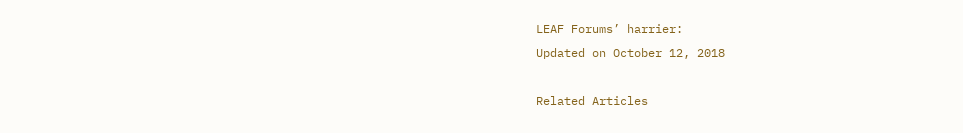LEAF Forums’ harrier:
Updated on October 12, 2018

Related Articles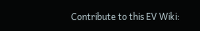Contribute to this EV Wiki: